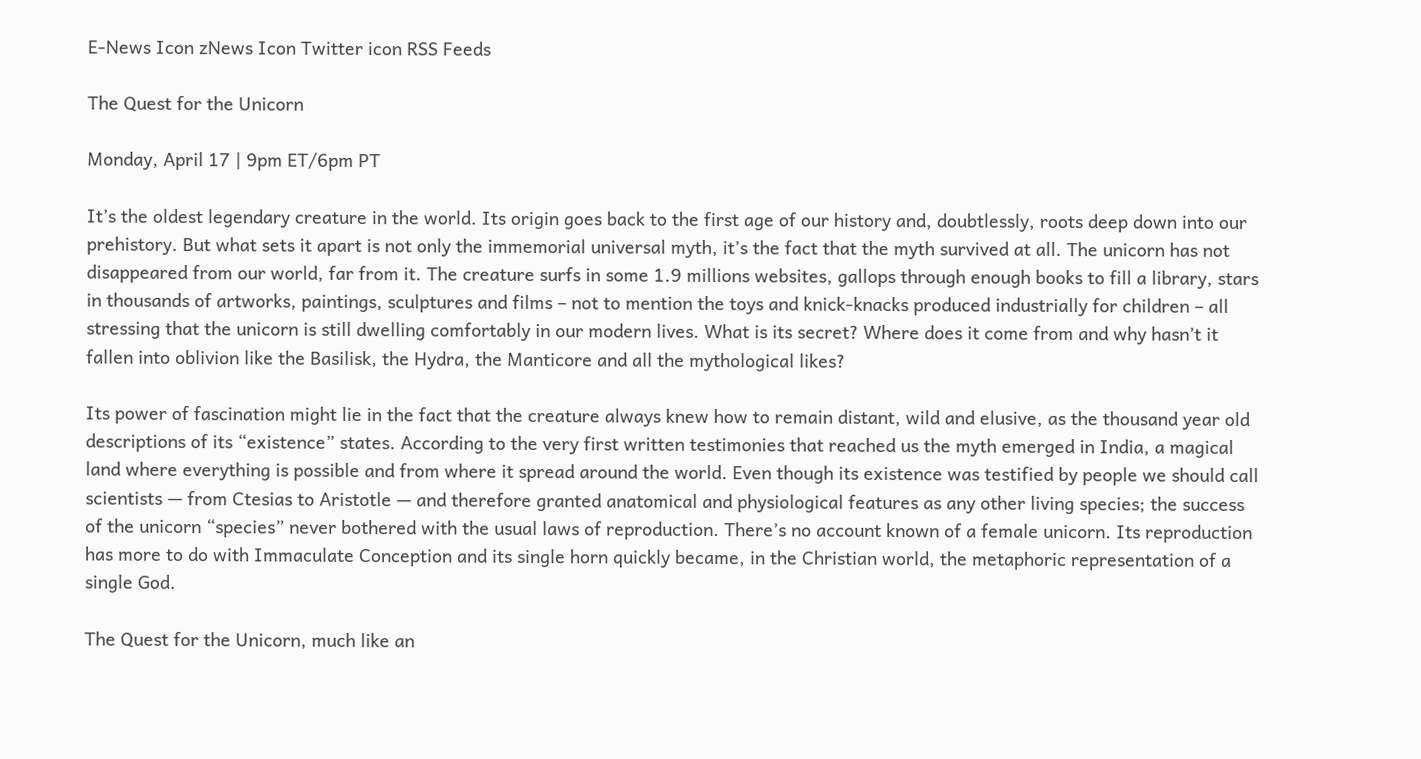E-News Icon zNews Icon Twitter icon RSS Feeds

The Quest for the Unicorn

Monday, April 17 | 9pm ET/6pm PT

It’s the oldest legendary creature in the world. Its origin goes back to the first age of our history and, doubtlessly, roots deep down into our prehistory. But what sets it apart is not only the immemorial universal myth, it’s the fact that the myth survived at all. The unicorn has not disappeared from our world, far from it. The creature surfs in some 1.9 millions websites, gallops through enough books to fill a library, stars in thousands of artworks, paintings, sculptures and films – not to mention the toys and knick-knacks produced industrially for children – all stressing that the unicorn is still dwelling comfortably in our modern lives. What is its secret? Where does it come from and why hasn’t it fallen into oblivion like the Basilisk, the Hydra, the Manticore and all the mythological likes?

Its power of fascination might lie in the fact that the creature always knew how to remain distant, wild and elusive, as the thousand year old descriptions of its “existence” states. According to the very first written testimonies that reached us the myth emerged in India, a magical land where everything is possible and from where it spread around the world. Even though its existence was testified by people we should call scientists — from Ctesias to Aristotle — and therefore granted anatomical and physiological features as any other living species; the success of the unicorn “species” never bothered with the usual laws of reproduction. There’s no account known of a female unicorn. Its reproduction has more to do with Immaculate Conception and its single horn quickly became, in the Christian world, the metaphoric representation of a single God.

The Quest for the Unicorn, much like an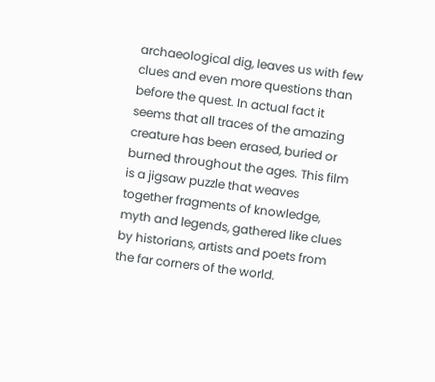archaeological dig, leaves us with few clues and even more questions than before the quest. In actual fact it seems that all traces of the amazing creature has been erased, buried or burned throughout the ages. This film is a jigsaw puzzle that weaves together fragments of knowledge, myth and legends, gathered like clues by historians, artists and poets from the far corners of the world.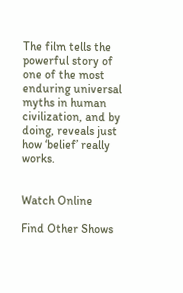The film tells the powerful story of one of the most enduring universal myths in human civilization, and by doing, reveals just how ‘belief’ really works.


Watch Online

Find Other Shows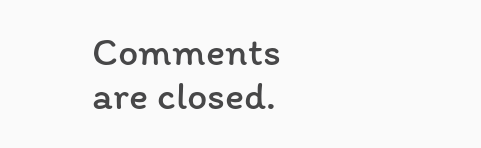Comments are closed.